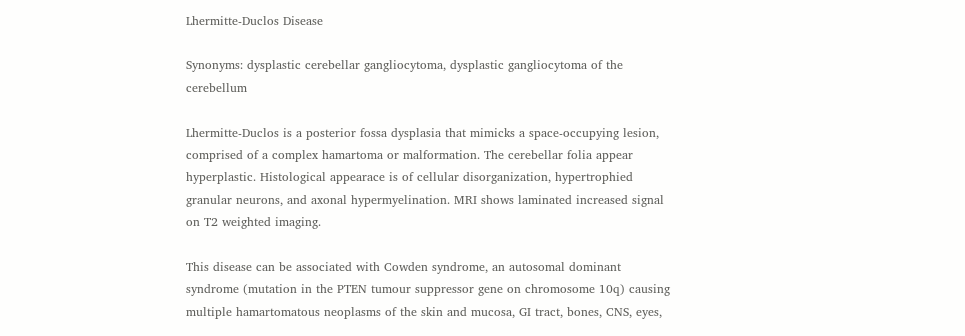Lhermitte-Duclos Disease

Synonyms: dysplastic cerebellar gangliocytoma, dysplastic gangliocytoma of the cerebellum

Lhermitte-Duclos is a posterior fossa dysplasia that mimicks a space-occupying lesion, comprised of a complex hamartoma or malformation. The cerebellar folia appear hyperplastic. Histological appearace is of cellular disorganization, hypertrophied granular neurons, and axonal hypermyelination. MRI shows laminated increased signal on T2 weighted imaging.

This disease can be associated with Cowden syndrome, an autosomal dominant syndrome (mutation in the PTEN tumour suppressor gene on chromosome 10q) causing multiple hamartomatous neoplasms of the skin and mucosa, GI tract, bones, CNS, eyes,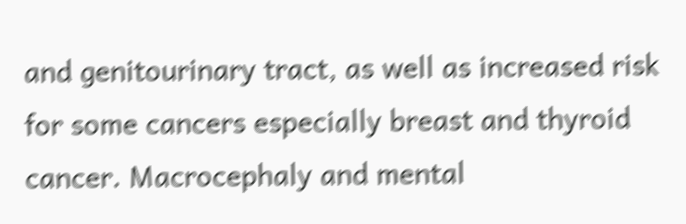and genitourinary tract, as well as increased risk for some cancers especially breast and thyroid cancer. Macrocephaly and mental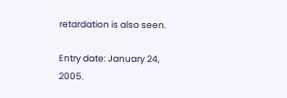retardation is also seen.

Entry date: January 24, 2005.